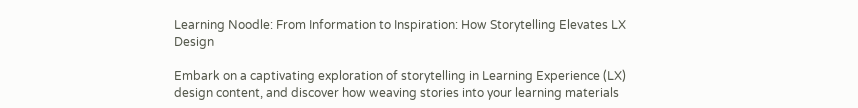Learning Noodle: From Information to Inspiration: How Storytelling Elevates LX Design

Embark on a captivating exploration of storytelling in Learning Experience (LX) design content, and discover how weaving stories into your learning materials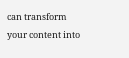can transform your content into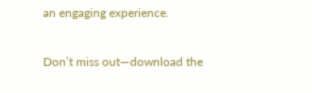an engaging experience.

Don’t miss out—download the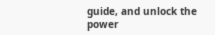guide, and unlock the power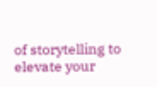of storytelling to elevate your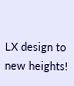LX design to new heights!